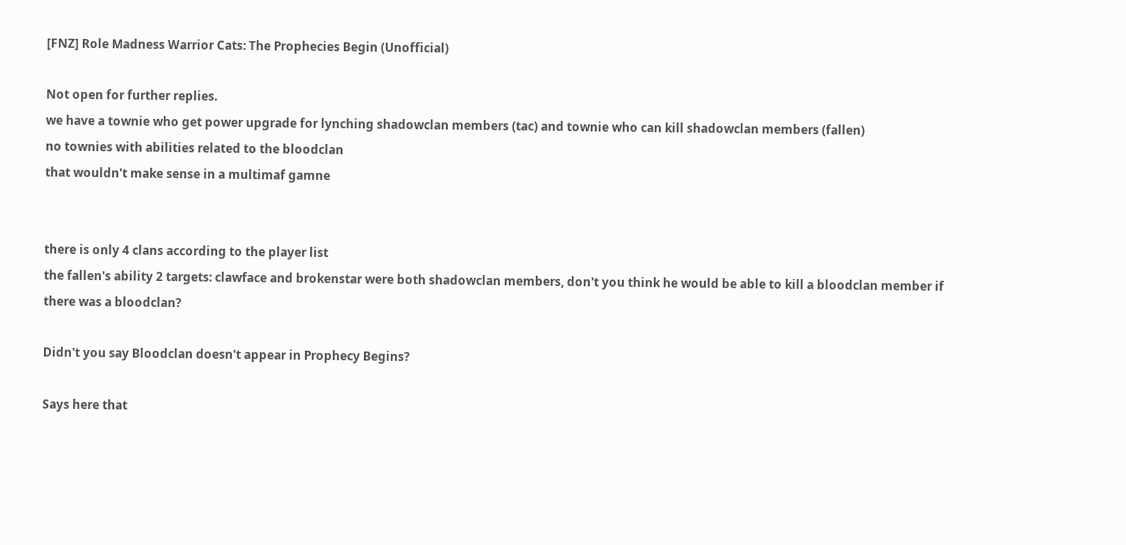[FNZ] Role Madness Warrior Cats: The Prophecies Begin (Unofficial)

Not open for further replies.
we have a townie who get power upgrade for lynching shadowclan members (tac) and townie who can kill shadowclan members (fallen)
no townies with abilities related to the bloodclan
that wouldn't make sense in a multimaf gamne


there is only 4 clans according to the player list
the fallen's ability 2 targets: clawface and brokenstar were both shadowclan members, don't you think he would be able to kill a bloodclan member if there was a bloodclan?

Didn't you say Bloodclan doesn't appear in Prophecy Begins?

Says here that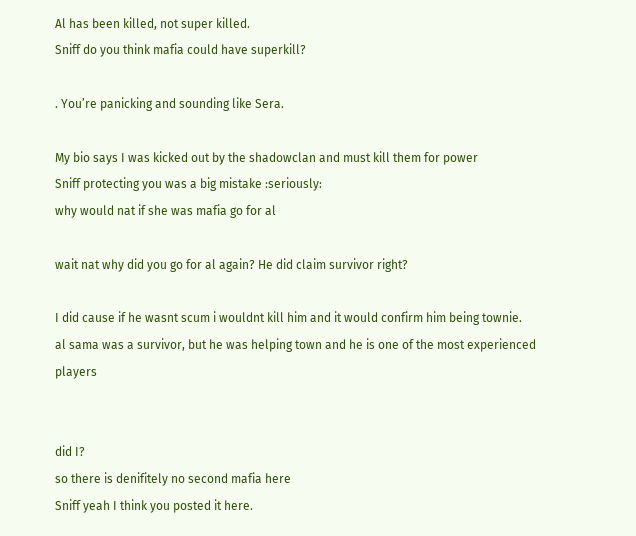Al has been killed, not super killed.
Sniff do you think mafia could have superkill?

. You’re panicking and sounding like Sera.

My bio says I was kicked out by the shadowclan and must kill them for power
Sniff protecting you was a big mistake :seriously:
why would nat if she was mafia go for al

wait nat why did you go for al again? He did claim survivor right?

I did cause if he wasnt scum i wouldnt kill him and it would confirm him being townie.
al sama was a survivor, but he was helping town and he is one of the most experienced players


did I?
so there is denifitely no second mafia here
Sniff yeah I think you posted it here.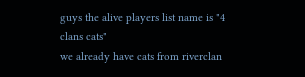guys the alive players list name is "4 clans cats"
we already have cats from riverclan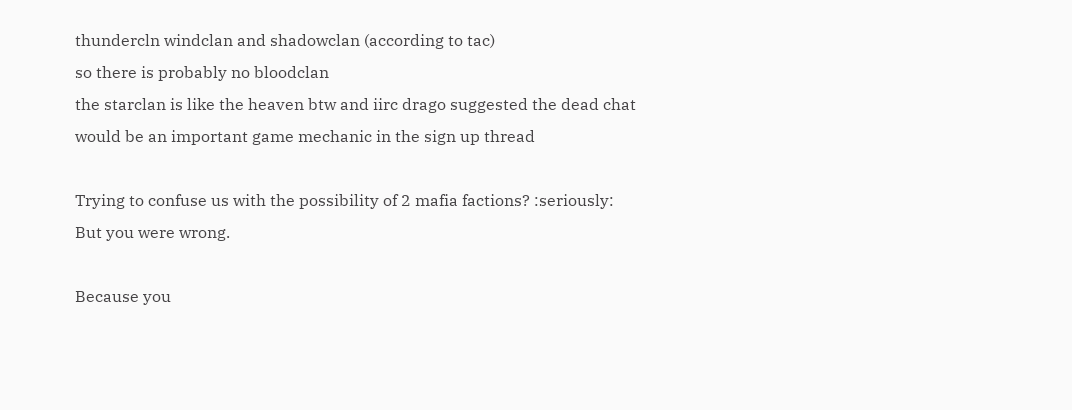thundercln windclan and shadowclan (according to tac)
so there is probably no bloodclan
the starclan is like the heaven btw and iirc drago suggested the dead chat would be an important game mechanic in the sign up thread

Trying to confuse us with the possibility of 2 mafia factions? :seriously:
But you were wrong.

Because you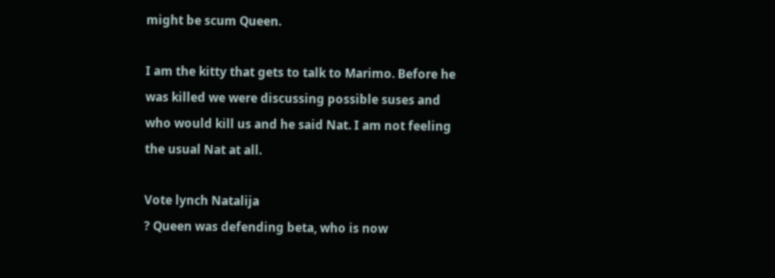might be scum Queen.

I am the kitty that gets to talk to Marimo. Before he was killed we were discussing possible suses and who would kill us and he said Nat. I am not feeling the usual Nat at all.

Vote lynch Natalija
? Queen was defending beta, who is now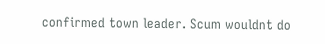confirmed town leader. Scum wouldnt do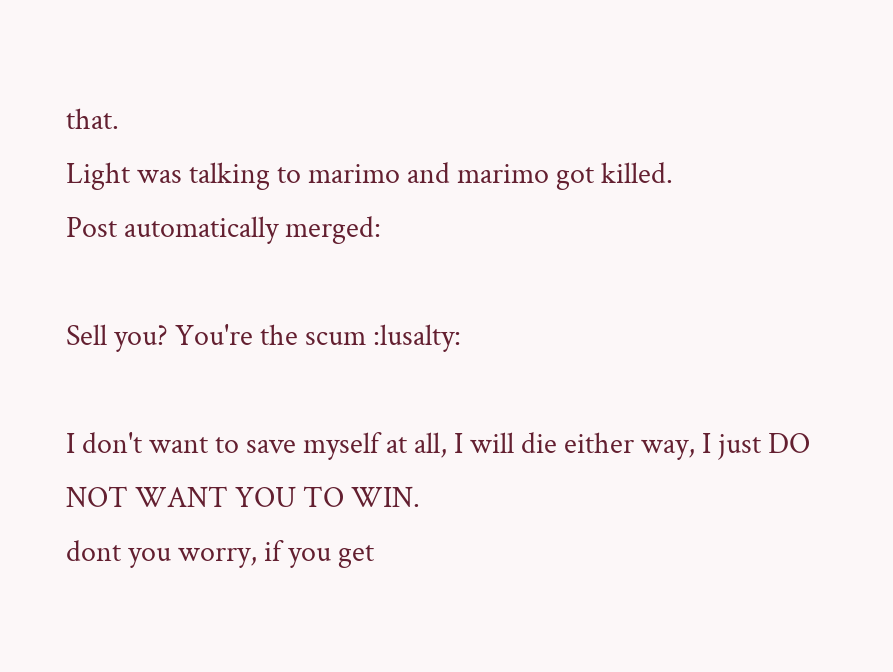that.
Light was talking to marimo and marimo got killed.
Post automatically merged:

Sell you? You're the scum :lusalty:

I don't want to save myself at all, I will die either way, I just DO NOT WANT YOU TO WIN.
dont you worry, if you get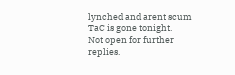lynched and arent scum TaC is gone tonight.
Not open for further replies.